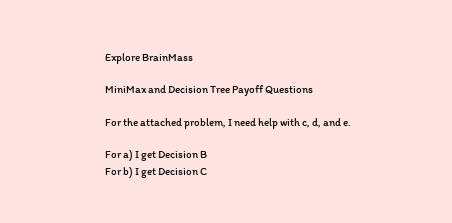Explore BrainMass

MiniMax and Decision Tree Payoff Questions

For the attached problem, I need help with c, d, and e.

For a) I get Decision B
For b) I get Decision C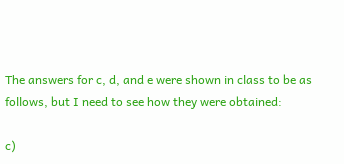The answers for c, d, and e were shown in class to be as follows, but I need to see how they were obtained:

c)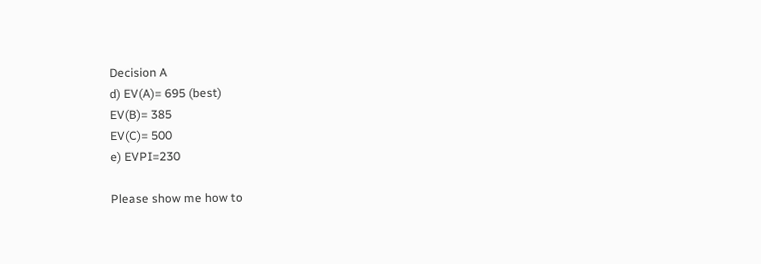Decision A
d) EV(A)= 695 (best)
EV(B)= 385
EV(C)= 500
e) EVPI=230

Please show me how to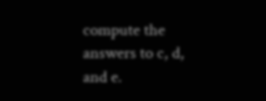compute the answers to c, d, and e.